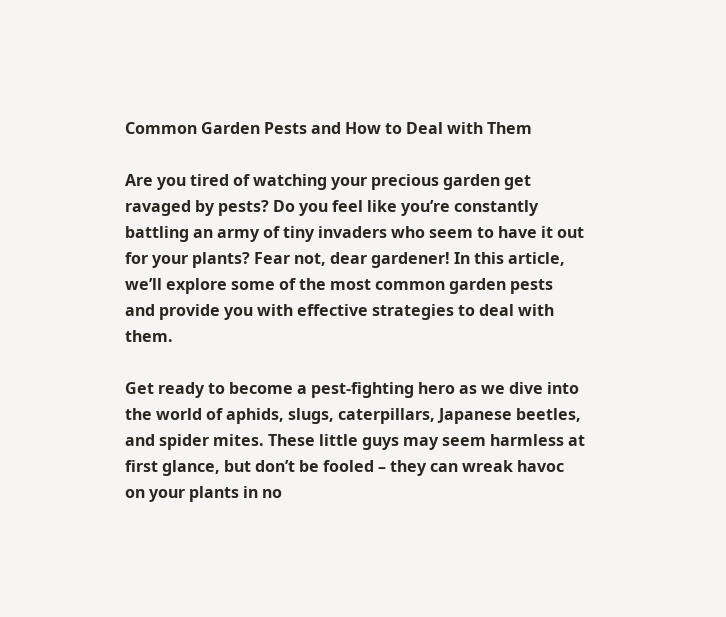Common Garden Pests and How to Deal with Them

Are you tired of watching your precious garden get ravaged by pests? Do you feel like you’re constantly battling an army of tiny invaders who seem to have it out for your plants? Fear not, dear gardener! In this article, we’ll explore some of the most common garden pests and provide you with effective strategies to deal with them.

Get ready to become a pest-fighting hero as we dive into the world of aphids, slugs, caterpillars, Japanese beetles, and spider mites. These little guys may seem harmless at first glance, but don’t be fooled – they can wreak havoc on your plants in no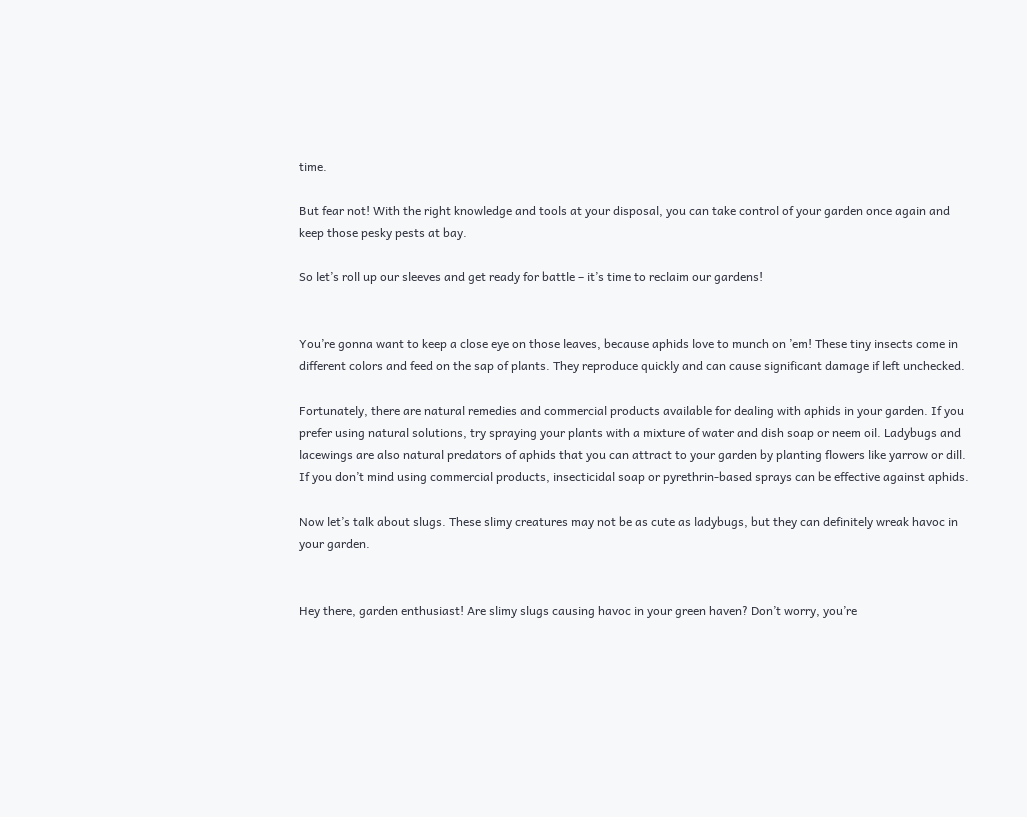time.

But fear not! With the right knowledge and tools at your disposal, you can take control of your garden once again and keep those pesky pests at bay.

So let’s roll up our sleeves and get ready for battle – it’s time to reclaim our gardens!


You’re gonna want to keep a close eye on those leaves, because aphids love to munch on ’em! These tiny insects come in different colors and feed on the sap of plants. They reproduce quickly and can cause significant damage if left unchecked.

Fortunately, there are natural remedies and commercial products available for dealing with aphids in your garden. If you prefer using natural solutions, try spraying your plants with a mixture of water and dish soap or neem oil. Ladybugs and lacewings are also natural predators of aphids that you can attract to your garden by planting flowers like yarrow or dill. If you don’t mind using commercial products, insecticidal soap or pyrethrin-based sprays can be effective against aphids.

Now let’s talk about slugs. These slimy creatures may not be as cute as ladybugs, but they can definitely wreak havoc in your garden.


Hey there, garden enthusiast! Are slimy slugs causing havoc in your green haven? Don’t worry, you’re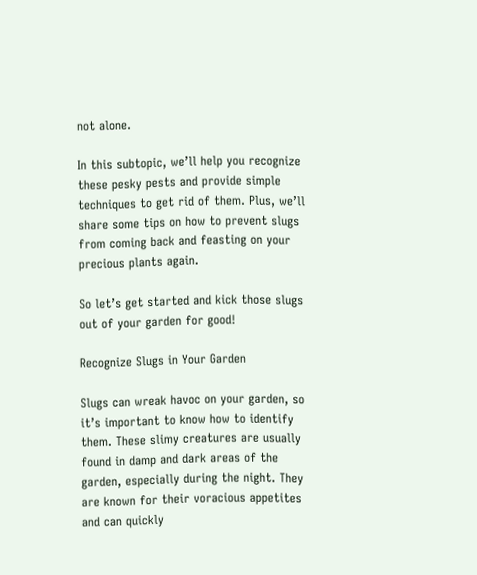not alone.

In this subtopic, we’ll help you recognize these pesky pests and provide simple techniques to get rid of them. Plus, we’ll share some tips on how to prevent slugs from coming back and feasting on your precious plants again.

So let’s get started and kick those slugs out of your garden for good!

Recognize Slugs in Your Garden

Slugs can wreak havoc on your garden, so it’s important to know how to identify them. These slimy creatures are usually found in damp and dark areas of the garden, especially during the night. They are known for their voracious appetites and can quickly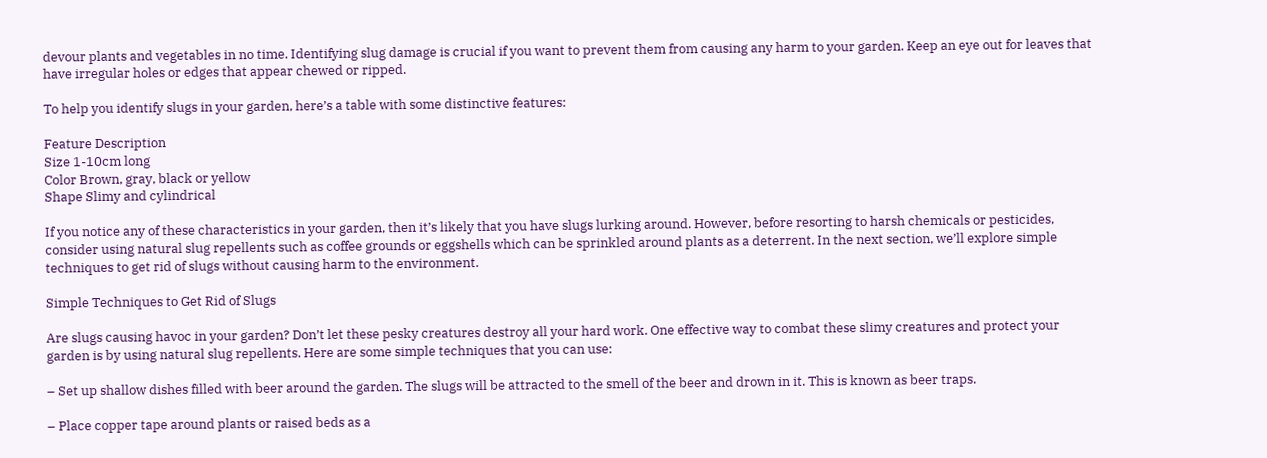devour plants and vegetables in no time. Identifying slug damage is crucial if you want to prevent them from causing any harm to your garden. Keep an eye out for leaves that have irregular holes or edges that appear chewed or ripped.

To help you identify slugs in your garden, here’s a table with some distinctive features:

Feature Description
Size 1-10cm long
Color Brown, gray, black or yellow
Shape Slimy and cylindrical

If you notice any of these characteristics in your garden, then it’s likely that you have slugs lurking around. However, before resorting to harsh chemicals or pesticides, consider using natural slug repellents such as coffee grounds or eggshells which can be sprinkled around plants as a deterrent. In the next section, we’ll explore simple techniques to get rid of slugs without causing harm to the environment.

Simple Techniques to Get Rid of Slugs

Are slugs causing havoc in your garden? Don’t let these pesky creatures destroy all your hard work. One effective way to combat these slimy creatures and protect your garden is by using natural slug repellents. Here are some simple techniques that you can use:

– Set up shallow dishes filled with beer around the garden. The slugs will be attracted to the smell of the beer and drown in it. This is known as beer traps.

– Place copper tape around plants or raised beds as a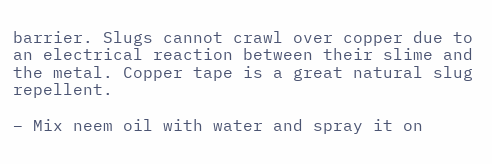barrier. Slugs cannot crawl over copper due to an electrical reaction between their slime and the metal. Copper tape is a great natural slug repellent.

– Mix neem oil with water and spray it on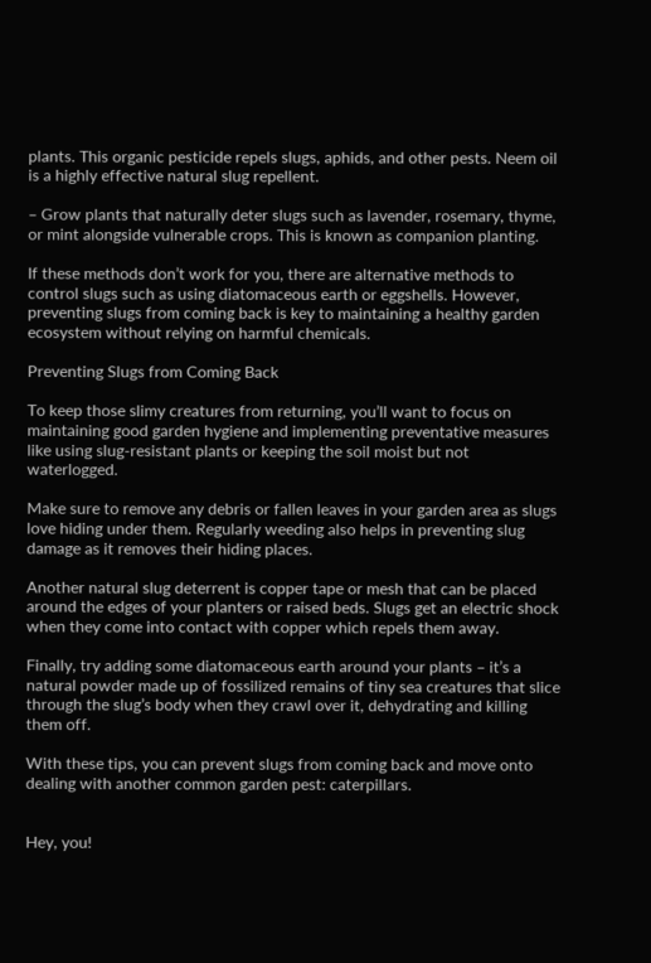plants. This organic pesticide repels slugs, aphids, and other pests. Neem oil is a highly effective natural slug repellent.

– Grow plants that naturally deter slugs such as lavender, rosemary, thyme, or mint alongside vulnerable crops. This is known as companion planting.

If these methods don’t work for you, there are alternative methods to control slugs such as using diatomaceous earth or eggshells. However, preventing slugs from coming back is key to maintaining a healthy garden ecosystem without relying on harmful chemicals.

Preventing Slugs from Coming Back

To keep those slimy creatures from returning, you’ll want to focus on maintaining good garden hygiene and implementing preventative measures like using slug-resistant plants or keeping the soil moist but not waterlogged.

Make sure to remove any debris or fallen leaves in your garden area as slugs love hiding under them. Regularly weeding also helps in preventing slug damage as it removes their hiding places.

Another natural slug deterrent is copper tape or mesh that can be placed around the edges of your planters or raised beds. Slugs get an electric shock when they come into contact with copper which repels them away.

Finally, try adding some diatomaceous earth around your plants – it’s a natural powder made up of fossilized remains of tiny sea creatures that slice through the slug’s body when they crawl over it, dehydrating and killing them off.

With these tips, you can prevent slugs from coming back and move onto dealing with another common garden pest: caterpillars.


Hey, you!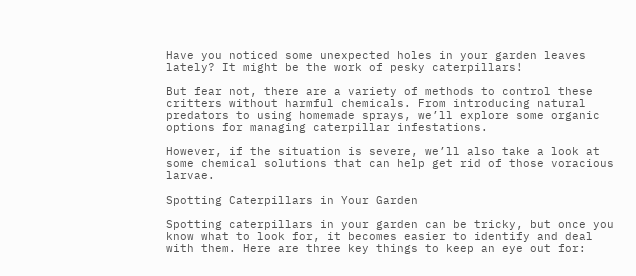Have you noticed some unexpected holes in your garden leaves lately? It might be the work of pesky caterpillars!

But fear not, there are a variety of methods to control these critters without harmful chemicals. From introducing natural predators to using homemade sprays, we’ll explore some organic options for managing caterpillar infestations.

However, if the situation is severe, we’ll also take a look at some chemical solutions that can help get rid of those voracious larvae.

Spotting Caterpillars in Your Garden

Spotting caterpillars in your garden can be tricky, but once you know what to look for, it becomes easier to identify and deal with them. Here are three key things to keep an eye out for: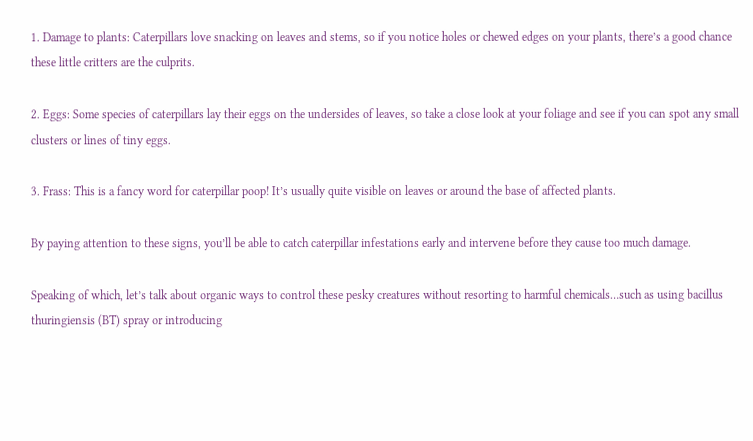1. Damage to plants: Caterpillars love snacking on leaves and stems, so if you notice holes or chewed edges on your plants, there’s a good chance these little critters are the culprits.

2. Eggs: Some species of caterpillars lay their eggs on the undersides of leaves, so take a close look at your foliage and see if you can spot any small clusters or lines of tiny eggs.

3. Frass: This is a fancy word for caterpillar poop! It’s usually quite visible on leaves or around the base of affected plants.

By paying attention to these signs, you’ll be able to catch caterpillar infestations early and intervene before they cause too much damage.

Speaking of which, let’s talk about organic ways to control these pesky creatures without resorting to harmful chemicals…such as using bacillus thuringiensis (BT) spray or introducing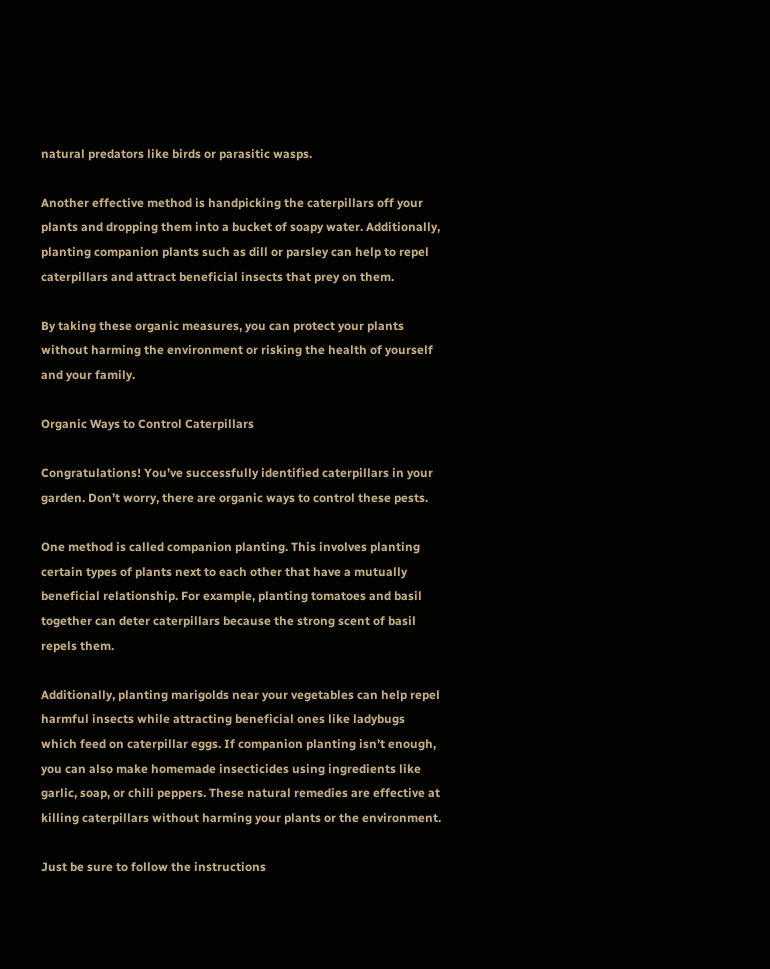natural predators like birds or parasitic wasps.

Another effective method is handpicking the caterpillars off your plants and dropping them into a bucket of soapy water. Additionally, planting companion plants such as dill or parsley can help to repel caterpillars and attract beneficial insects that prey on them.

By taking these organic measures, you can protect your plants without harming the environment or risking the health of yourself and your family.

Organic Ways to Control Caterpillars

Congratulations! You’ve successfully identified caterpillars in your garden. Don’t worry, there are organic ways to control these pests.

One method is called companion planting. This involves planting certain types of plants next to each other that have a mutually beneficial relationship. For example, planting tomatoes and basil together can deter caterpillars because the strong scent of basil repels them.

Additionally, planting marigolds near your vegetables can help repel harmful insects while attracting beneficial ones like ladybugs which feed on caterpillar eggs. If companion planting isn’t enough, you can also make homemade insecticides using ingredients like garlic, soap, or chili peppers. These natural remedies are effective at killing caterpillars without harming your plants or the environment.

Just be sure to follow the instructions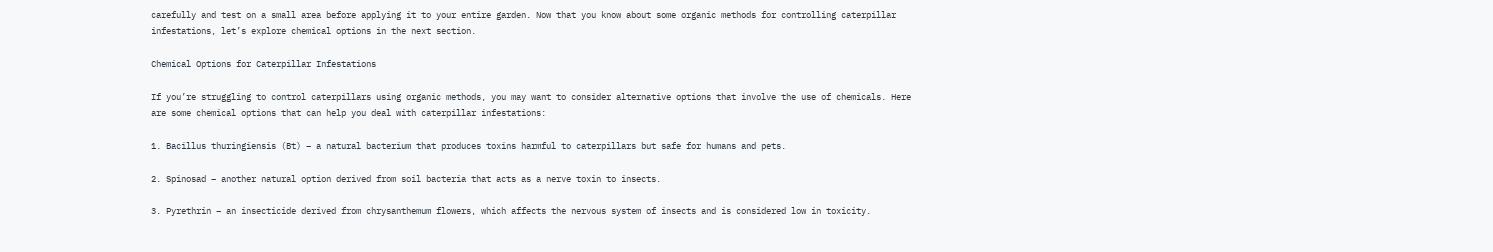carefully and test on a small area before applying it to your entire garden. Now that you know about some organic methods for controlling caterpillar infestations, let’s explore chemical options in the next section.

Chemical Options for Caterpillar Infestations

If you’re struggling to control caterpillars using organic methods, you may want to consider alternative options that involve the use of chemicals. Here are some chemical options that can help you deal with caterpillar infestations:

1. Bacillus thuringiensis (Bt) – a natural bacterium that produces toxins harmful to caterpillars but safe for humans and pets.

2. Spinosad – another natural option derived from soil bacteria that acts as a nerve toxin to insects.

3. Pyrethrin – an insecticide derived from chrysanthemum flowers, which affects the nervous system of insects and is considered low in toxicity.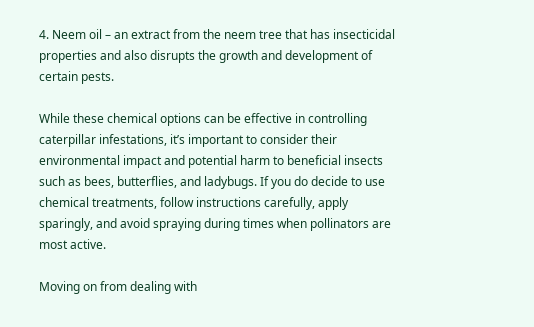4. Neem oil – an extract from the neem tree that has insecticidal properties and also disrupts the growth and development of certain pests.

While these chemical options can be effective in controlling caterpillar infestations, it’s important to consider their environmental impact and potential harm to beneficial insects such as bees, butterflies, and ladybugs. If you do decide to use chemical treatments, follow instructions carefully, apply sparingly, and avoid spraying during times when pollinators are most active.

Moving on from dealing with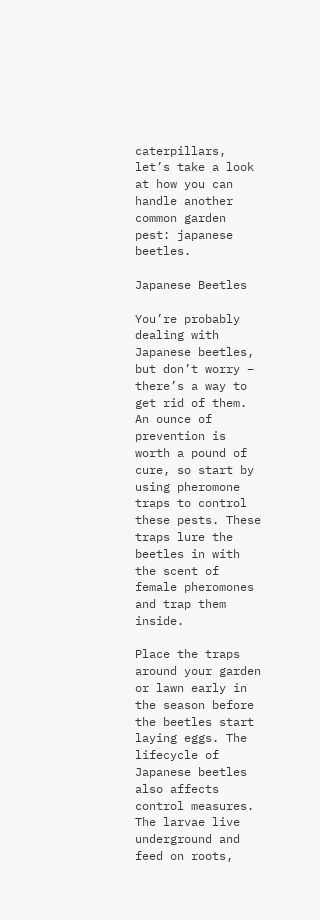caterpillars, let’s take a look at how you can handle another common garden pest: japanese beetles.

Japanese Beetles

You’re probably dealing with Japanese beetles, but don’t worry – there’s a way to get rid of them. An ounce of prevention is worth a pound of cure, so start by using pheromone traps to control these pests. These traps lure the beetles in with the scent of female pheromones and trap them inside.

Place the traps around your garden or lawn early in the season before the beetles start laying eggs. The lifecycle of Japanese beetles also affects control measures. The larvae live underground and feed on roots,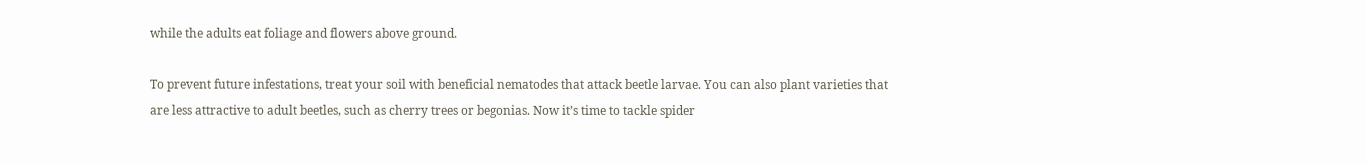while the adults eat foliage and flowers above ground.

To prevent future infestations, treat your soil with beneficial nematodes that attack beetle larvae. You can also plant varieties that are less attractive to adult beetles, such as cherry trees or begonias. Now it’s time to tackle spider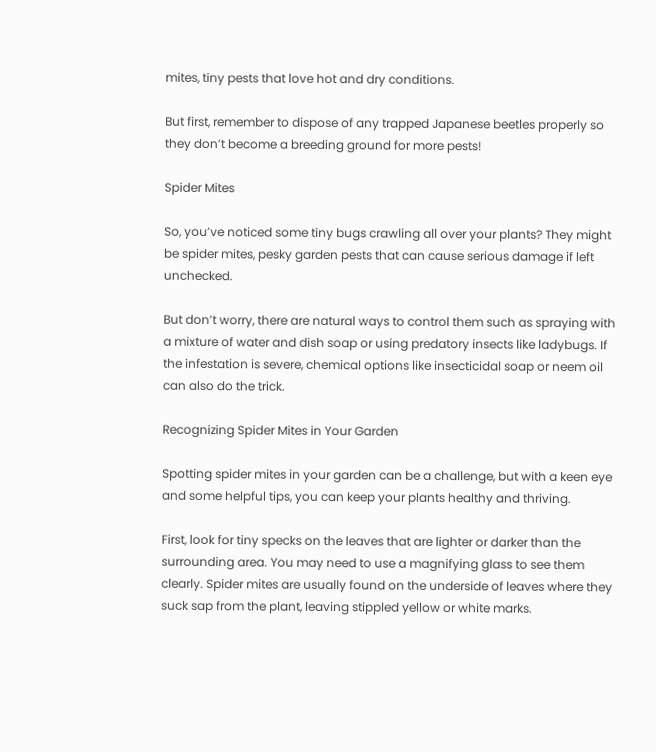mites, tiny pests that love hot and dry conditions.

But first, remember to dispose of any trapped Japanese beetles properly so they don’t become a breeding ground for more pests!

Spider Mites

So, you’ve noticed some tiny bugs crawling all over your plants? They might be spider mites, pesky garden pests that can cause serious damage if left unchecked.

But don’t worry, there are natural ways to control them such as spraying with a mixture of water and dish soap or using predatory insects like ladybugs. If the infestation is severe, chemical options like insecticidal soap or neem oil can also do the trick.

Recognizing Spider Mites in Your Garden

Spotting spider mites in your garden can be a challenge, but with a keen eye and some helpful tips, you can keep your plants healthy and thriving.

First, look for tiny specks on the leaves that are lighter or darker than the surrounding area. You may need to use a magnifying glass to see them clearly. Spider mites are usually found on the underside of leaves where they suck sap from the plant, leaving stippled yellow or white marks.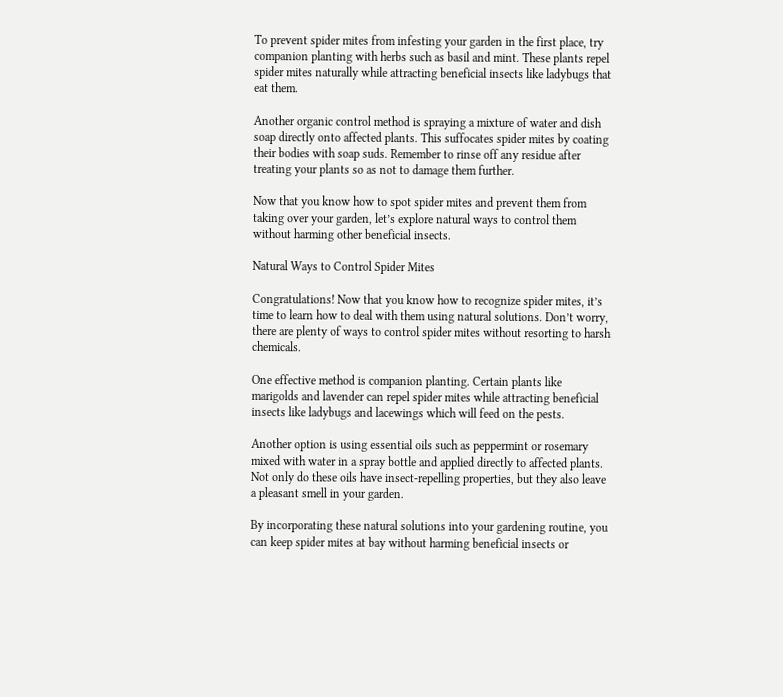To prevent spider mites from infesting your garden in the first place, try companion planting with herbs such as basil and mint. These plants repel spider mites naturally while attracting beneficial insects like ladybugs that eat them.

Another organic control method is spraying a mixture of water and dish soap directly onto affected plants. This suffocates spider mites by coating their bodies with soap suds. Remember to rinse off any residue after treating your plants so as not to damage them further.

Now that you know how to spot spider mites and prevent them from taking over your garden, let’s explore natural ways to control them without harming other beneficial insects.

Natural Ways to Control Spider Mites

Congratulations! Now that you know how to recognize spider mites, it’s time to learn how to deal with them using natural solutions. Don’t worry, there are plenty of ways to control spider mites without resorting to harsh chemicals.

One effective method is companion planting. Certain plants like marigolds and lavender can repel spider mites while attracting beneficial insects like ladybugs and lacewings which will feed on the pests.

Another option is using essential oils such as peppermint or rosemary mixed with water in a spray bottle and applied directly to affected plants. Not only do these oils have insect-repelling properties, but they also leave a pleasant smell in your garden.

By incorporating these natural solutions into your gardening routine, you can keep spider mites at bay without harming beneficial insects or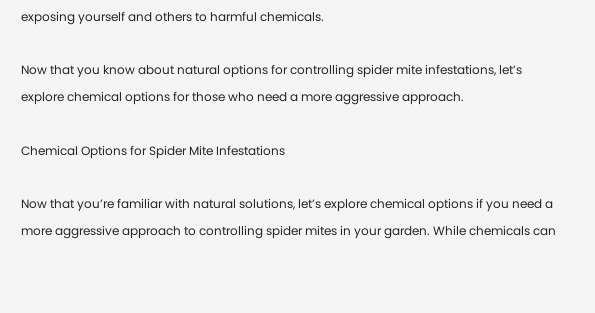exposing yourself and others to harmful chemicals.

Now that you know about natural options for controlling spider mite infestations, let’s explore chemical options for those who need a more aggressive approach.

Chemical Options for Spider Mite Infestations

Now that you’re familiar with natural solutions, let’s explore chemical options if you need a more aggressive approach to controlling spider mites in your garden. While chemicals can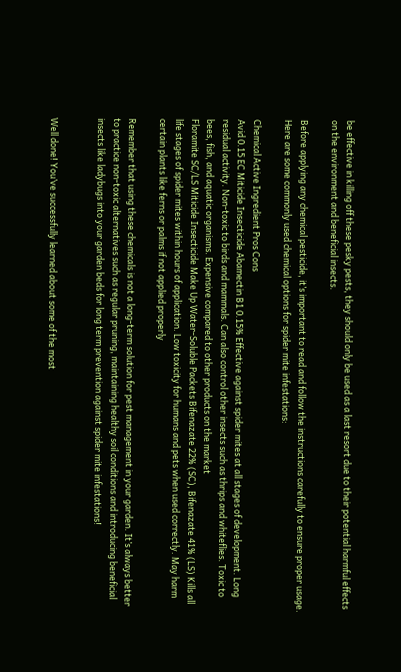be effective in killing off these pesky pests, they should only be used as a last resort due to their potential harmful effects on the environment and beneficial insects.

Before applying any chemical pesticide, it’s important to read and follow the instructions carefully to ensure proper usage. Here are some commonly used chemical options for spider mite infestations:

Chemical Active Ingredient Pros Cons
Avid 0.15 EC Miticide Insecticide Abamectin B1 0.15% Effective against spider mites at all stages of development. Long residual activity. Non-toxic to birds and mammals. Can also control other insects such as thrips and whiteflies. Toxic to bees, fish, and aquatic organisms. Expensive compared to other products on the market
Floramite SC/LS Miticide Insecticide Make Up Water-Soluble Packets Bifenazate 22% (SC), Bifenazate 41% (LS) Kills all life stages of spider mites within hours of application. Low toxicity for humans and pets when used correctly. May harm certain plants like ferns or palms if not applied properly

Remember that using these chemicals is not a long-term solution for pest management in your garden. It’s always better to practice non-toxic alternatives such as regular pruning, maintaining healthy soil conditions and introducing beneficial insects like ladybugs into your garden beds for long term prevention against spider mite infestations!


Well done! You’ve successfully learned about some of the most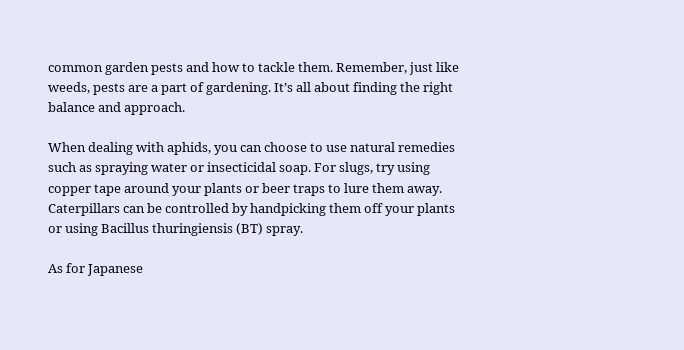common garden pests and how to tackle them. Remember, just like weeds, pests are a part of gardening. It’s all about finding the right balance and approach.

When dealing with aphids, you can choose to use natural remedies such as spraying water or insecticidal soap. For slugs, try using copper tape around your plants or beer traps to lure them away. Caterpillars can be controlled by handpicking them off your plants or using Bacillus thuringiensis (BT) spray.

As for Japanese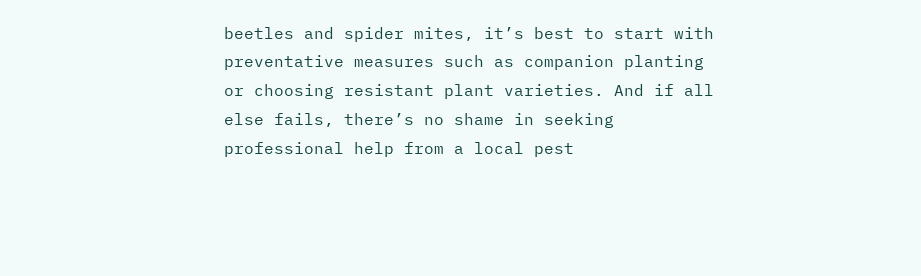beetles and spider mites, it’s best to start with preventative measures such as companion planting or choosing resistant plant varieties. And if all else fails, there’s no shame in seeking professional help from a local pest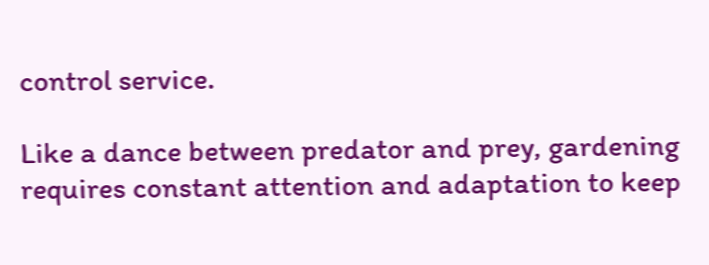control service.

Like a dance between predator and prey, gardening requires constant attention and adaptation to keep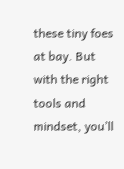these tiny foes at bay. But with the right tools and mindset, you’ll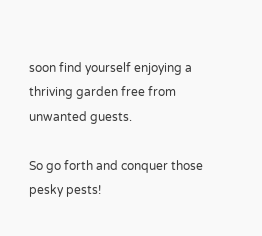soon find yourself enjoying a thriving garden free from unwanted guests.

So go forth and conquer those pesky pests!